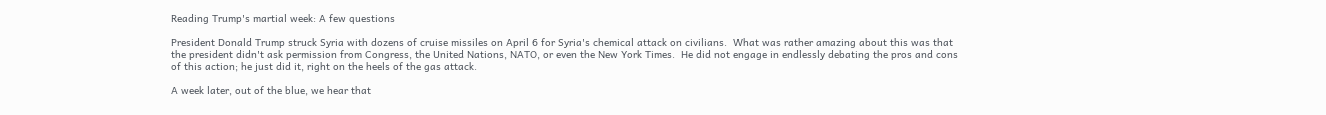Reading Trump's martial week: A few questions

President Donald Trump struck Syria with dozens of cruise missiles on April 6 for Syria's chemical attack on civilians.  What was rather amazing about this was that the president didn't ask permission from Congress, the United Nations, NATO, or even the New York Times.  He did not engage in endlessly debating the pros and cons of this action; he just did it, right on the heels of the gas attack.

A week later, out of the blue, we hear that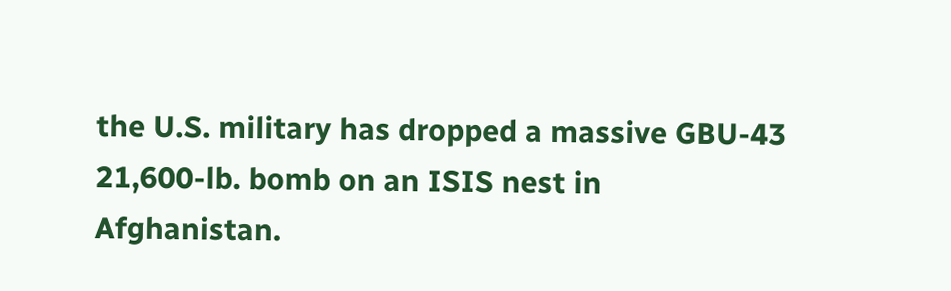the U.S. military has dropped a massive GBU-43 21,600-lb. bomb on an ISIS nest in Afghanistan.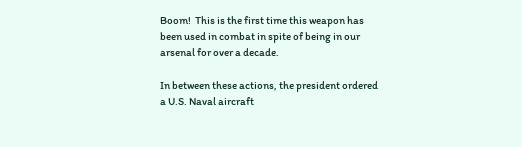Boom!  This is the first time this weapon has been used in combat in spite of being in our arsenal for over a decade.

In between these actions, the president ordered a U.S. Naval aircraft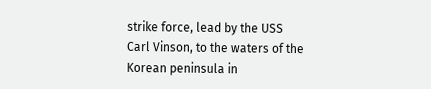strike force, lead by the USS Carl Vinson, to the waters of the Korean peninsula in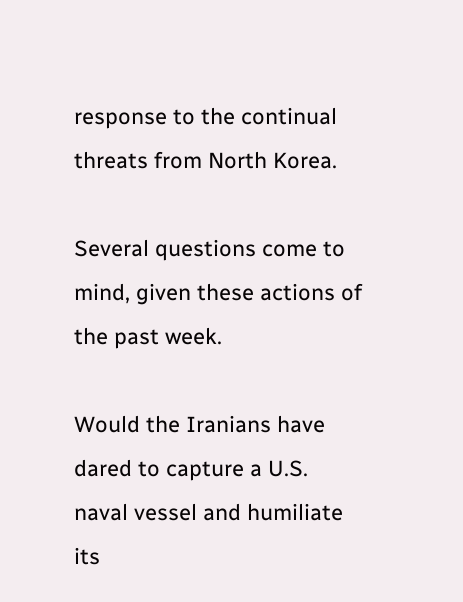response to the continual threats from North Korea.

Several questions come to mind, given these actions of the past week.

Would the Iranians have dared to capture a U.S. naval vessel and humiliate its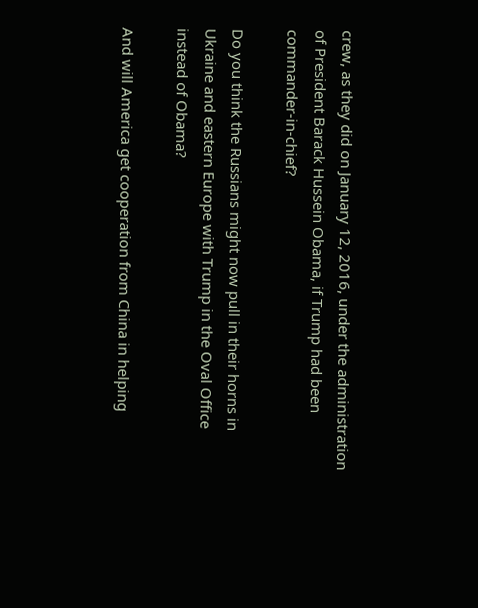crew, as they did on January 12, 2016, under the administration of President Barack Hussein Obama, if Trump had been commander-in-chief?

Do you think the Russians might now pull in their horns in Ukraine and eastern Europe with Trump in the Oval Office instead of Obama?

And will America get cooperation from China in helping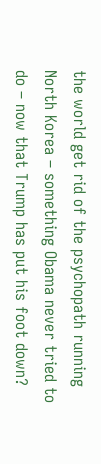the world get rid of the psychopath running North Korea – something Obama never tried to do – now that Trump has put his foot down?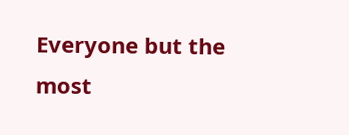Everyone but the most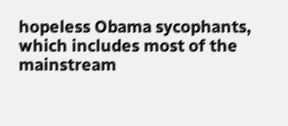hopeless Obama sycophants, which includes most of the mainstream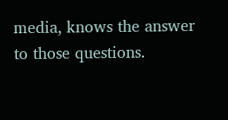media, knows the answer to those questions.